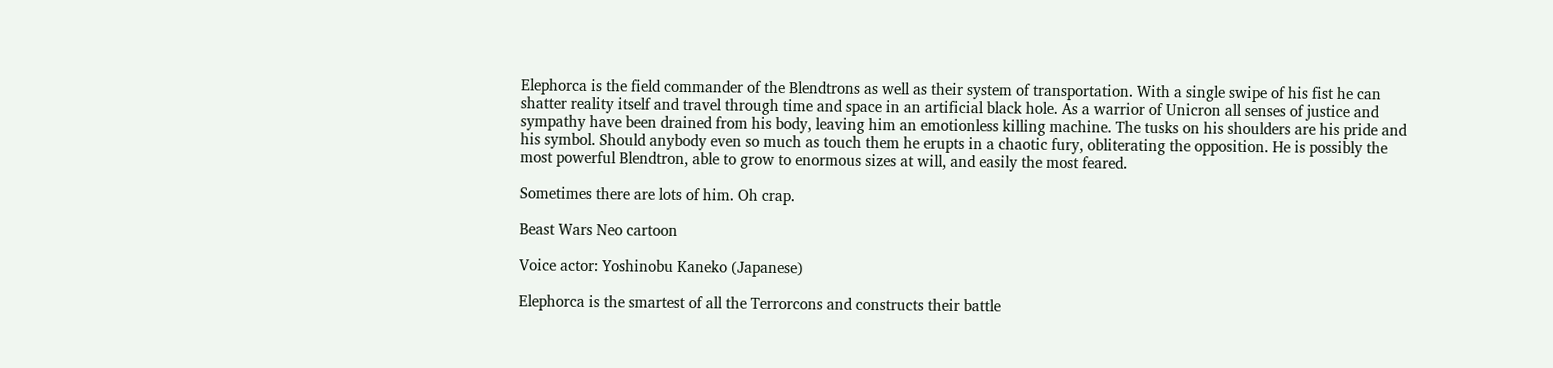Elephorca is the field commander of the Blendtrons as well as their system of transportation. With a single swipe of his fist he can shatter reality itself and travel through time and space in an artificial black hole. As a warrior of Unicron all senses of justice and sympathy have been drained from his body, leaving him an emotionless killing machine. The tusks on his shoulders are his pride and his symbol. Should anybody even so much as touch them he erupts in a chaotic fury, obliterating the opposition. He is possibly the most powerful Blendtron, able to grow to enormous sizes at will, and easily the most feared.

Sometimes there are lots of him. Oh crap.

Beast Wars Neo cartoon

Voice actor: Yoshinobu Kaneko (Japanese)

Elephorca is the smartest of all the Terrorcons and constructs their battle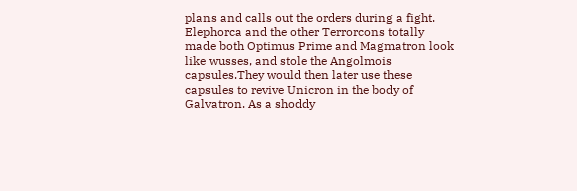plans and calls out the orders during a fight. Elephorca and the other Terrorcons totally made both Optimus Prime and Magmatron look like wusses, and stole the Angolmois capsules.They would then later use these capsules to revive Unicron in the body of Galvatron. As a shoddy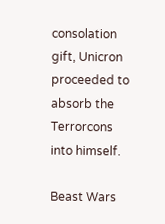consolation gift, Unicron proceeded to absorb the Terrorcons into himself.

Beast Wars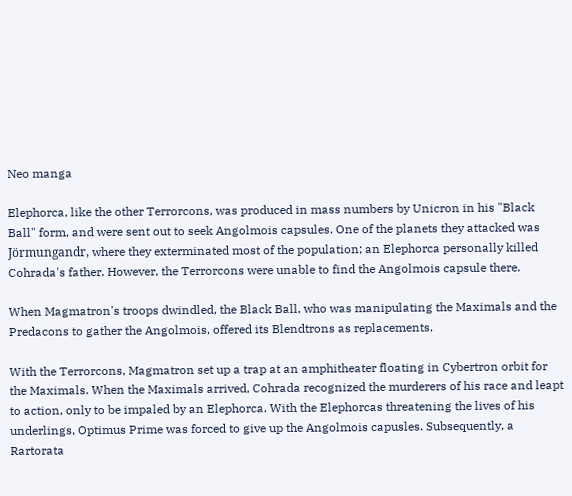Neo manga

Elephorca, like the other Terrorcons, was produced in mass numbers by Unicron in his "Black Ball" form, and were sent out to seek Angolmois capsules. One of the planets they attacked was Jörmungandr, where they exterminated most of the population; an Elephorca personally killed Cohrada's father. However, the Terrorcons were unable to find the Angolmois capsule there.

When Magmatron's troops dwindled, the Black Ball, who was manipulating the Maximals and the Predacons to gather the Angolmois, offered its Blendtrons as replacements.

With the Terrorcons, Magmatron set up a trap at an amphitheater floating in Cybertron orbit for the Maximals. When the Maximals arrived, Cohrada recognized the murderers of his race and leapt to action, only to be impaled by an Elephorca. With the Elephorcas threatening the lives of his underlings, Optimus Prime was forced to give up the Angolmois capusles. Subsequently, a Rartorata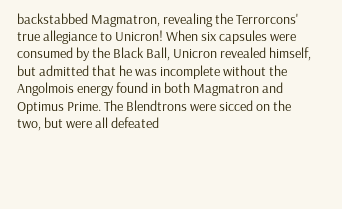backstabbed Magmatron, revealing the Terrorcons' true allegiance to Unicron! When six capsules were consumed by the Black Ball, Unicron revealed himself, but admitted that he was incomplete without the Angolmois energy found in both Magmatron and Optimus Prime. The Blendtrons were sicced on the two, but were all defeated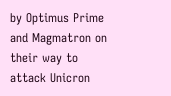by Optimus Prime and Magmatron on their way to attack Unicron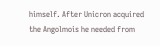himself. After Unicron acquired the Angolmois he needed from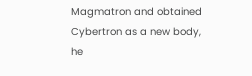Magmatron and obtained Cybertron as a new body, he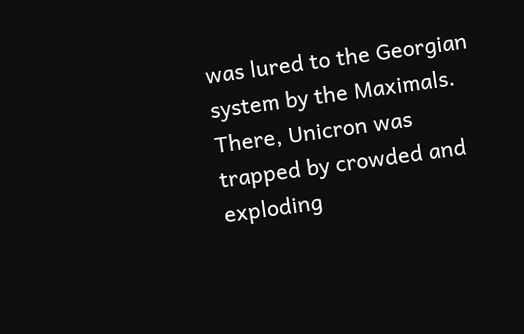was lured to the Georgian system by the Maximals. There, Unicron was trapped by crowded and exploding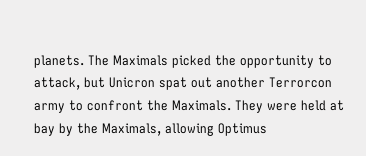planets. The Maximals picked the opportunity to attack, but Unicron spat out another Terrorcon army to confront the Maximals. They were held at bay by the Maximals, allowing Optimus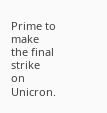Prime to make the final strike on Unicron.